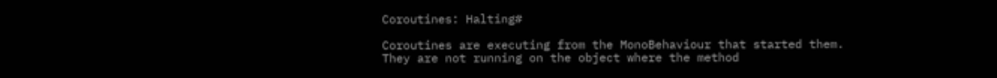Coroutines: Halting#

Coroutines are executing from the MonoBehaviour that started them.
They are not running on the object where the method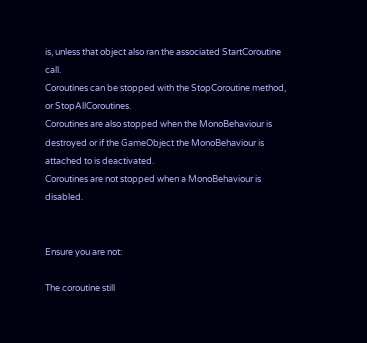is, unless that object also ran the associated StartCoroutine call.
Coroutines can be stopped with the StopCoroutine method, or StopAllCoroutines.
Coroutines are also stopped when the MonoBehaviour is destroyed or if the GameObject the MonoBehaviour is attached to is deactivated.
Coroutines are not stopped when a MonoBehaviour is disabled.


Ensure you are not:

The coroutine still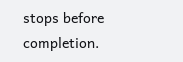stops before completion.